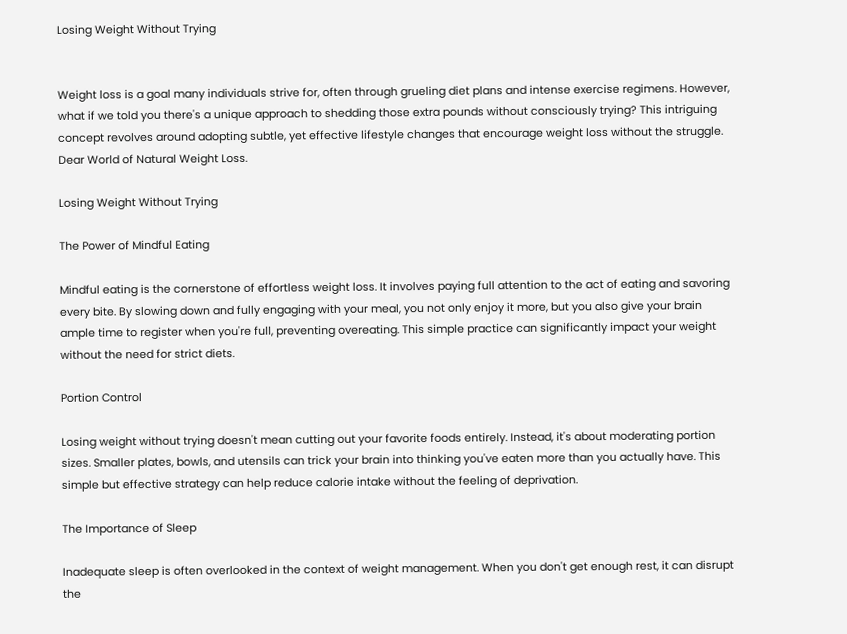Losing Weight Without Trying


Weight loss is a goal many individuals strive for, often through grueling diet plans and intense exercise regimens. However, what if we told you there's a unique approach to shedding those extra pounds without consciously trying? This intriguing concept revolves around adopting subtle, yet effective lifestyle changes that encourage weight loss without the struggle. Dear World of Natural Weight Loss.

Losing Weight Without Trying

The Power of Mindful Eating

Mindful eating is the cornerstone of effortless weight loss. It involves paying full attention to the act of eating and savoring every bite. By slowing down and fully engaging with your meal, you not only enjoy it more, but you also give your brain ample time to register when you're full, preventing overeating. This simple practice can significantly impact your weight without the need for strict diets.

Portion Control

Losing weight without trying doesn't mean cutting out your favorite foods entirely. Instead, it's about moderating portion sizes. Smaller plates, bowls, and utensils can trick your brain into thinking you've eaten more than you actually have. This simple but effective strategy can help reduce calorie intake without the feeling of deprivation.

The Importance of Sleep

Inadequate sleep is often overlooked in the context of weight management. When you don't get enough rest, it can disrupt the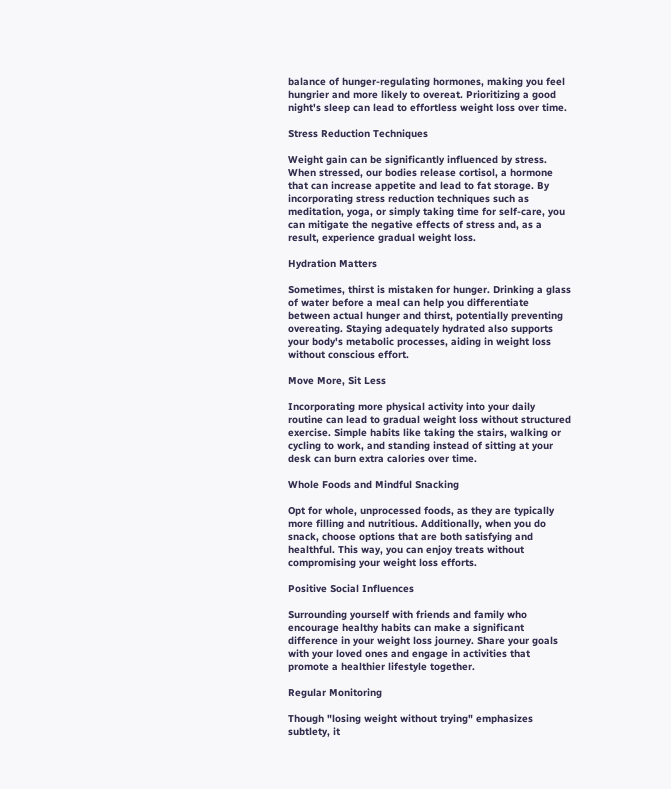balance of hunger-regulating hormones, making you feel hungrier and more likely to overeat. Prioritizing a good night's sleep can lead to effortless weight loss over time.

Stress Reduction Techniques

Weight gain can be significantly influenced by stress. When stressed, our bodies release cortisol, a hormone that can increase appetite and lead to fat storage. By incorporating stress reduction techniques such as meditation, yoga, or simply taking time for self-care, you can mitigate the negative effects of stress and, as a result, experience gradual weight loss.

Hydration Matters

Sometimes, thirst is mistaken for hunger. Drinking a glass of water before a meal can help you differentiate between actual hunger and thirst, potentially preventing overeating. Staying adequately hydrated also supports your body's metabolic processes, aiding in weight loss without conscious effort.

Move More, Sit Less

Incorporating more physical activity into your daily routine can lead to gradual weight loss without structured exercise. Simple habits like taking the stairs, walking or cycling to work, and standing instead of sitting at your desk can burn extra calories over time.

Whole Foods and Mindful Snacking

Opt for whole, unprocessed foods, as they are typically more filling and nutritious. Additionally, when you do snack, choose options that are both satisfying and healthful. This way, you can enjoy treats without compromising your weight loss efforts.

Positive Social Influences

Surrounding yourself with friends and family who encourage healthy habits can make a significant difference in your weight loss journey. Share your goals with your loved ones and engage in activities that promote a healthier lifestyle together.

Regular Monitoring

Though "losing weight without trying" emphasizes subtlety, it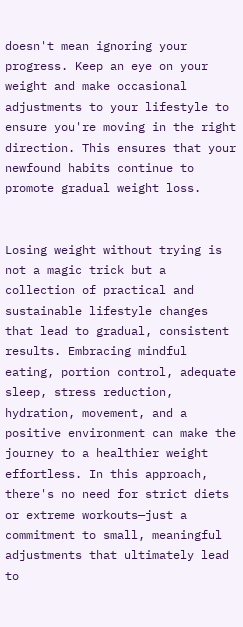doesn't mean ignoring your progress. Keep an eye on your weight and make occasional adjustments to your lifestyle to ensure you're moving in the right direction. This ensures that your newfound habits continue to promote gradual weight loss.


Losing weight without trying is not a magic trick but a collection of practical and sustainable lifestyle changes that lead to gradual, consistent results. Embracing mindful eating, portion control, adequate sleep, stress reduction, hydration, movement, and a positive environment can make the journey to a healthier weight effortless. In this approach, there's no need for strict diets or extreme workouts—just a commitment to small, meaningful adjustments that ultimately lead to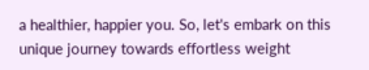a healthier, happier you. So, let's embark on this unique journey towards effortless weight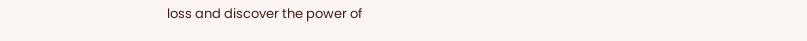loss and discover the power of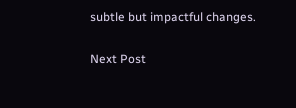subtle but impactful changes.

Next Post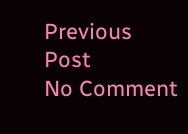Previous Post
No Comment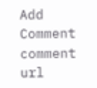Add Comment
comment url